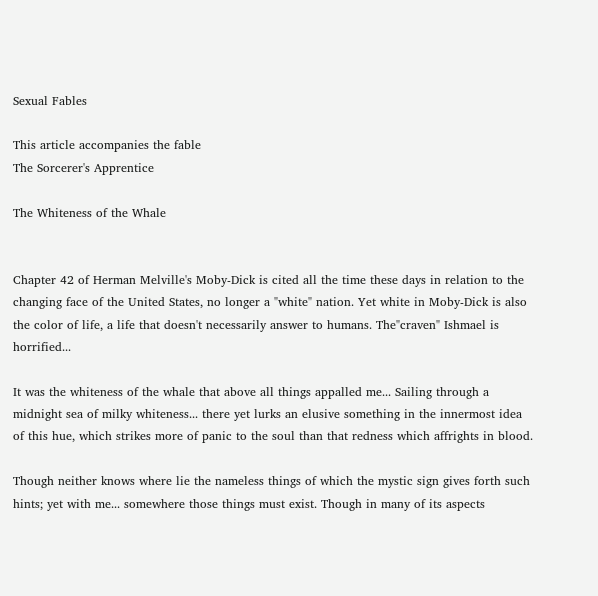Sexual Fables

This article accompanies the fable
The Sorcerer's Apprentice

The Whiteness of the Whale


Chapter 42 of Herman Melville's Moby-Dick is cited all the time these days in relation to the changing face of the United States, no longer a "white" nation. Yet white in Moby-Dick is also the color of life, a life that doesn't necessarily answer to humans. The"craven" Ishmael is horrified...

It was the whiteness of the whale that above all things appalled me... Sailing through a midnight sea of milky whiteness... there yet lurks an elusive something in the innermost idea of this hue, which strikes more of panic to the soul than that redness which affrights in blood.

Though neither knows where lie the nameless things of which the mystic sign gives forth such hints; yet with me... somewhere those things must exist. Though in many of its aspects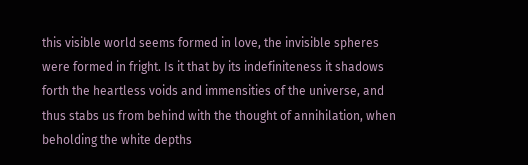this visible world seems formed in love, the invisible spheres were formed in fright. Is it that by its indefiniteness it shadows forth the heartless voids and immensities of the universe, and thus stabs us from behind with the thought of annihilation, when beholding the white depths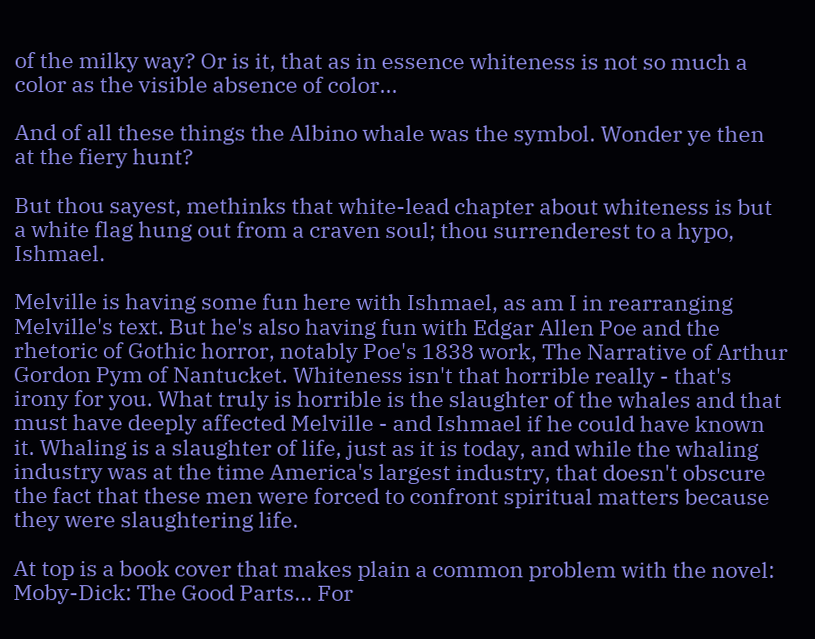of the milky way? Or is it, that as in essence whiteness is not so much a color as the visible absence of color...

And of all these things the Albino whale was the symbol. Wonder ye then at the fiery hunt?

But thou sayest, methinks that white-lead chapter about whiteness is but a white flag hung out from a craven soul; thou surrenderest to a hypo, Ishmael.

Melville is having some fun here with Ishmael, as am I in rearranging Melville's text. But he's also having fun with Edgar Allen Poe and the rhetoric of Gothic horror, notably Poe's 1838 work, The Narrative of Arthur Gordon Pym of Nantucket. Whiteness isn't that horrible really - that's irony for you. What truly is horrible is the slaughter of the whales and that must have deeply affected Melville - and Ishmael if he could have known it. Whaling is a slaughter of life, just as it is today, and while the whaling industry was at the time America's largest industry, that doesn't obscure the fact that these men were forced to confront spiritual matters because they were slaughtering life.

At top is a book cover that makes plain a common problem with the novel: Moby-Dick: The Good Parts... For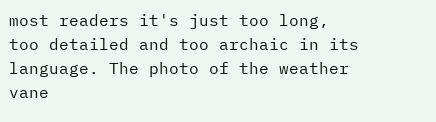most readers it's just too long, too detailed and too archaic in its language. The photo of the weather vane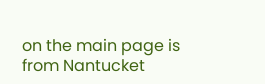on the main page is from Nantucket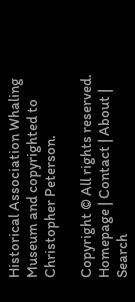Historical Association Whaling Museum and copyrighted to Christopher Peterson.

Copyright © All rights reserved. Homepage | Contact | About | Search